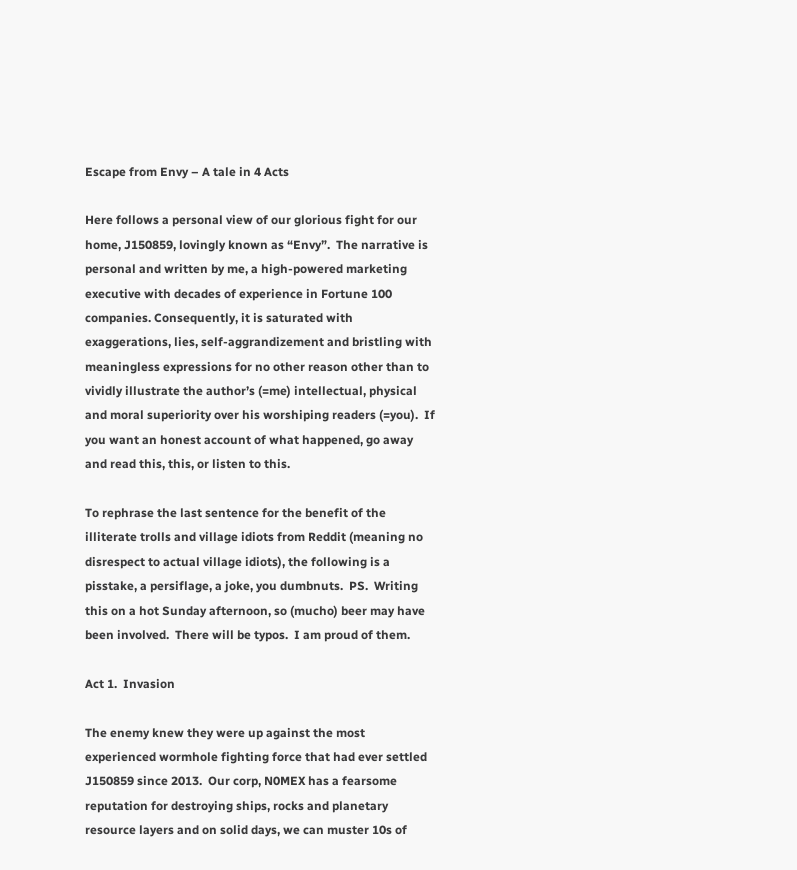Escape from Envy – A tale in 4 Acts

Here follows a personal view of our glorious fight for our home, J150859, lovingly known as “Envy”.  The narrative is personal and written by me, a high-powered marketing executive with decades of experience in Fortune 100 companies. Consequently, it is saturated with exaggerations, lies, self-aggrandizement and bristling with meaningless expressions for no other reason other than to vividly illustrate the author’s (=me) intellectual, physical and moral superiority over his worshiping readers (=you).  If you want an honest account of what happened, go away and read this, this, or listen to this.

To rephrase the last sentence for the benefit of the illiterate trolls and village idiots from Reddit (meaning no disrespect to actual village idiots), the following is a pisstake, a persiflage, a joke, you dumbnuts.  PS.  Writing this on a hot Sunday afternoon, so (mucho) beer may have been involved.  There will be typos.  I am proud of them.

Act 1.  Invasion

The enemy knew they were up against the most experienced wormhole fighting force that had ever settled J150859 since 2013.  Our corp, N0MEX has a fearsome reputation for destroying ships, rocks and planetary resource layers and on solid days, we can muster 10s of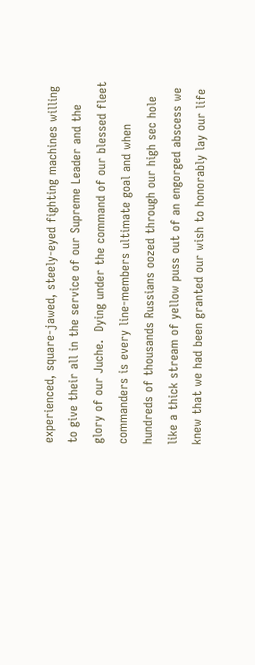experienced, square-jawed, steely-eyed fighting machines willing to give their all in the service of our Supreme Leader and the glory of our Juche.  Dying under the command of our blessed fleet commanders is every line-members ultimate goal and when hundreds of thousands Russians oozed through our high sec hole like a thick stream of yellow puss out of an engorged abscess we knew that we had been granted our wish to honorably lay our life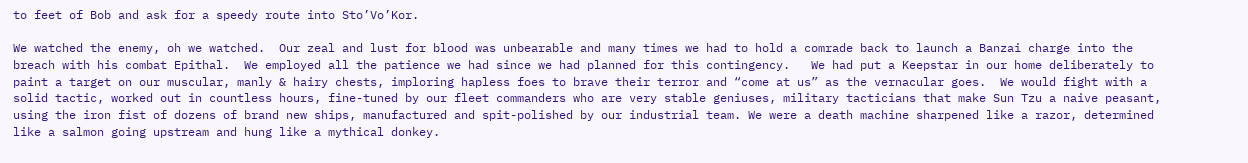to feet of Bob and ask for a speedy route into Sto’Vo’Kor.

We watched the enemy, oh we watched.  Our zeal and lust for blood was unbearable and many times we had to hold a comrade back to launch a Banzai charge into the breach with his combat Epithal.  We employed all the patience we had since we had planned for this contingency.   We had put a Keepstar in our home deliberately to paint a target on our muscular, manly & hairy chests, imploring hapless foes to brave their terror and “come at us” as the vernacular goes.  We would fight with a solid tactic, worked out in countless hours, fine-tuned by our fleet commanders who are very stable geniuses, military tacticians that make Sun Tzu a naive peasant, using the iron fist of dozens of brand new ships, manufactured and spit-polished by our industrial team. We were a death machine sharpened like a razor, determined like a salmon going upstream and hung like a mythical donkey.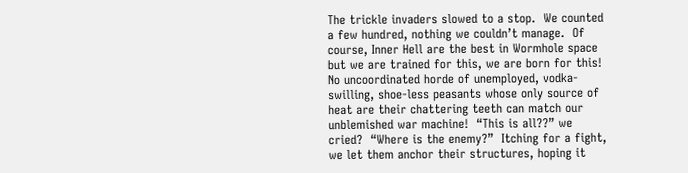The trickle invaders slowed to a stop.  We counted a few hundred, nothing we couldn’t manage.  Of course, Inner Hell are the best in Wormhole space but we are trained for this, we are born for this!  No uncoordinated horde of unemployed, vodka-swilling, shoe-less peasants whose only source of heat are their chattering teeth can match our unblemished war machine!  “This is all??” we cried?  “Where is the enemy?”  Itching for a fight, we let them anchor their structures, hoping it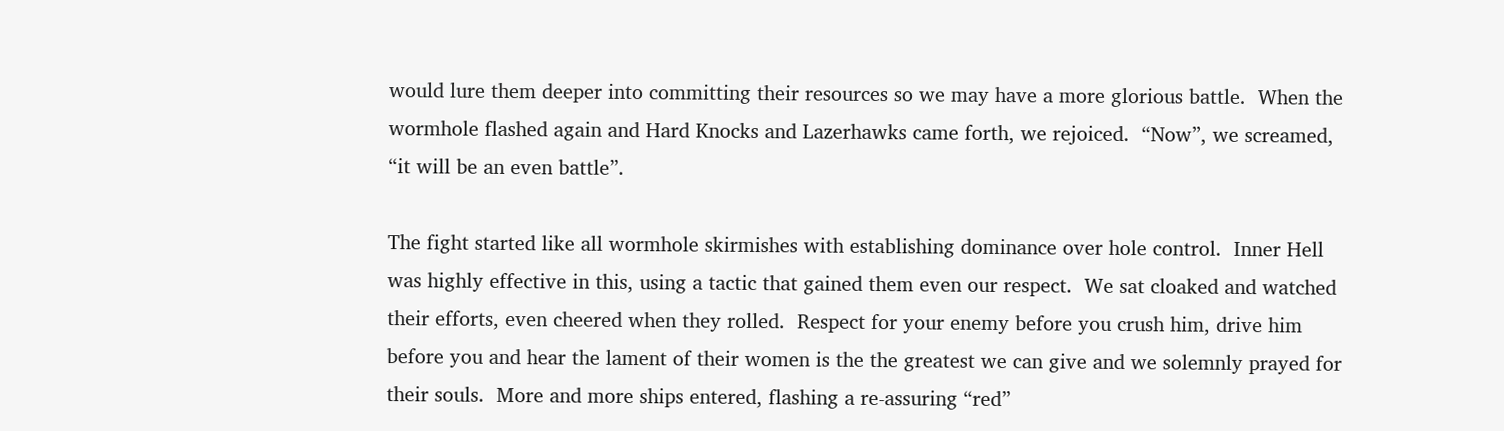would lure them deeper into committing their resources so we may have a more glorious battle.  When the wormhole flashed again and Hard Knocks and Lazerhawks came forth, we rejoiced.  “Now”, we screamed, “it will be an even battle”.

The fight started like all wormhole skirmishes with establishing dominance over hole control.  Inner Hell was highly effective in this, using a tactic that gained them even our respect.  We sat cloaked and watched their efforts, even cheered when they rolled.  Respect for your enemy before you crush him, drive him before you and hear the lament of their women is the the greatest we can give and we solemnly prayed for their souls.  More and more ships entered, flashing a re-assuring “red”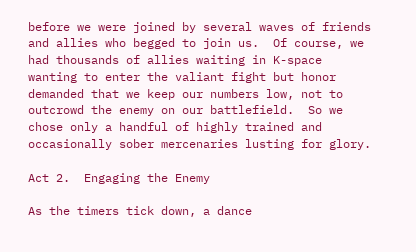before we were joined by several waves of friends and allies who begged to join us.  Of course, we had thousands of allies waiting in K-space wanting to enter the valiant fight but honor demanded that we keep our numbers low, not to outcrowd the enemy on our battlefield.  So we chose only a handful of highly trained and occasionally sober mercenaries lusting for glory.

Act 2.  Engaging the Enemy

As the timers tick down, a dance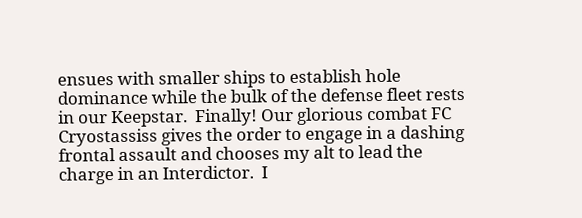ensues with smaller ships to establish hole dominance while the bulk of the defense fleet rests in our Keepstar.  Finally! Our glorious combat FC  Cryostassiss gives the order to engage in a dashing frontal assault and chooses my alt to lead the charge in an Interdictor.  I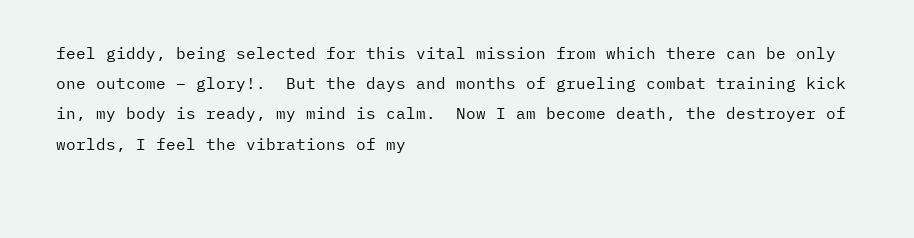feel giddy, being selected for this vital mission from which there can be only one outcome – glory!.  But the days and months of grueling combat training kick in, my body is ready, my mind is calm.  Now I am become death, the destroyer of worlds, I feel the vibrations of my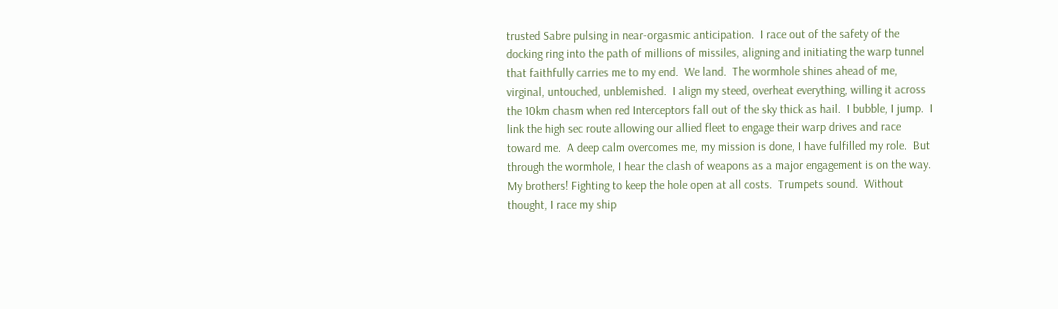trusted Sabre pulsing in near-orgasmic anticipation.  I race out of the safety of the docking ring into the path of millions of missiles, aligning and initiating the warp tunnel that faithfully carries me to my end.  We land.  The wormhole shines ahead of me, virginal, untouched, unblemished.  I align my steed, overheat everything, willing it across the 10km chasm when red Interceptors fall out of the sky thick as hail.  I bubble, I jump.  I link the high sec route allowing our allied fleet to engage their warp drives and race toward me.  A deep calm overcomes me, my mission is done, I have fulfilled my role.  But through the wormhole, I hear the clash of weapons as a major engagement is on the way.  My brothers! Fighting to keep the hole open at all costs.  Trumpets sound.  Without thought, I race my ship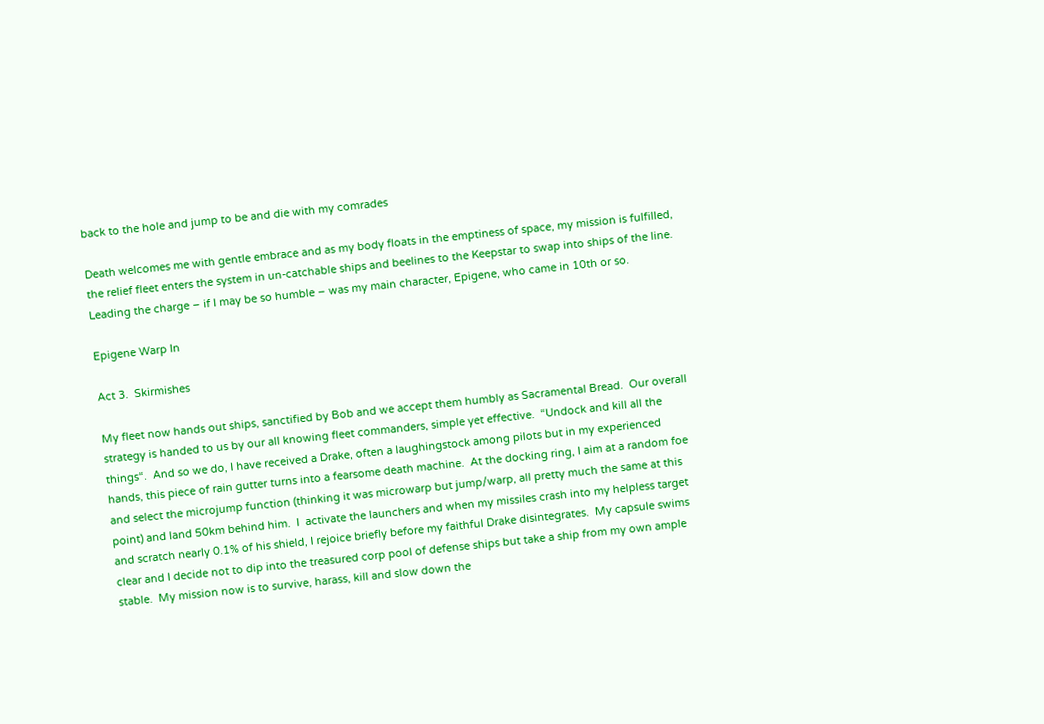back to the hole and jump to be and die with my comrades

Death welcomes me with gentle embrace and as my body floats in the emptiness of space, my mission is fulfilled, the relief fleet enters the system in un-catchable ships and beelines to the Keepstar to swap into ships of the line.  Leading the charge – if I may be so humble – was my main character, Epigene, who came in 10th or so.

Epigene Warp In

Act 3.  Skirmishes

My fleet now hands out ships, sanctified by Bob and we accept them humbly as Sacramental Bread.  Our overall strategy is handed to us by our all knowing fleet commanders, simple yet effective.  “Undock and kill all the things“.  And so we do, I have received a Drake, often a laughingstock among pilots but in my experienced hands, this piece of rain gutter turns into a fearsome death machine.  At the docking ring, I aim at a random foe and select the microjump function (thinking it was microwarp but jump/warp, all pretty much the same at this point) and land 50km behind him.  I  activate the launchers and when my missiles crash into my helpless target and scratch nearly 0.1% of his shield, I rejoice briefly before my faithful Drake disintegrates.  My capsule swims clear and I decide not to dip into the treasured corp pool of defense ships but take a ship from my own ample stable.  My mission now is to survive, harass, kill and slow down the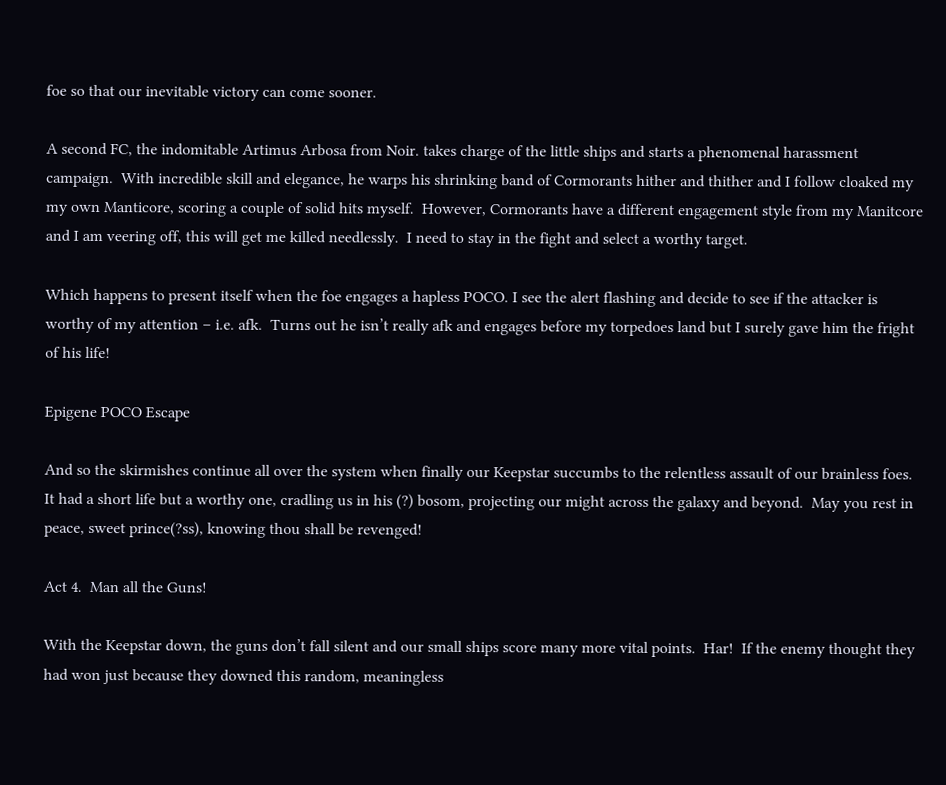foe so that our inevitable victory can come sooner.

A second FC, the indomitable Artimus Arbosa from Noir. takes charge of the little ships and starts a phenomenal harassment campaign.  With incredible skill and elegance, he warps his shrinking band of Cormorants hither and thither and I follow cloaked my my own Manticore, scoring a couple of solid hits myself.  However, Cormorants have a different engagement style from my Manitcore and I am veering off, this will get me killed needlessly.  I need to stay in the fight and select a worthy target.

Which happens to present itself when the foe engages a hapless POCO. I see the alert flashing and decide to see if the attacker is worthy of my attention – i.e. afk.  Turns out he isn’t really afk and engages before my torpedoes land but I surely gave him the fright of his life!

Epigene POCO Escape

And so the skirmishes continue all over the system when finally our Keepstar succumbs to the relentless assault of our brainless foes.  It had a short life but a worthy one, cradling us in his (?) bosom, projecting our might across the galaxy and beyond.  May you rest in peace, sweet prince(?ss), knowing thou shall be revenged!

Act 4.  Man all the Guns!

With the Keepstar down, the guns don’t fall silent and our small ships score many more vital points.  Har!  If the enemy thought they had won just because they downed this random, meaningless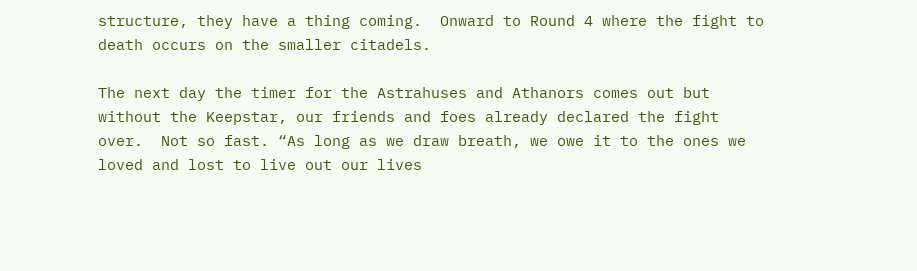structure, they have a thing coming.  Onward to Round 4 where the fight to death occurs on the smaller citadels.

The next day the timer for the Astrahuses and Athanors comes out but without the Keepstar, our friends and foes already declared the fight over.  Not so fast. “As long as we draw breath, we owe it to the ones we loved and lost to live out our lives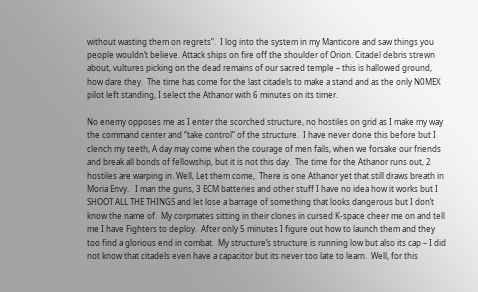without wasting them on regrets”.  I log into the system in my Manticore and saw things you people wouldn’t believe. Attack ships on fire off the shoulder of Orion. Citadel debris strewn about, vultures picking on the dead remains of our sacred temple – this is hallowed ground, how dare they.  The time has come for the last citadels to make a stand and as the only N0MEX pilot left standing, I select the Athanor with 6 minutes on its timer.

No enemy opposes me as I enter the scorched structure, no hostiles on grid as I make my way the command center and “take control” of the structure.  I have never done this before but I clench my teeth, A day may come when the courage of men fails, when we forsake our friends and break all bonds of fellowship, but it is not this day.  The time for the Athanor runs out, 2 hostiles are warping in. Well, Let them come,  There is one Athanor yet that still draws breath in Moria Envy.   I man the guns, 3 ECM batteries and other stuff I have no idea how it works but I SHOOT ALL THE THINGS and let lose a barrage of something that looks dangerous but I don’t know the name of.  My corpmates sitting in their clones in cursed K-space cheer me on and tell me I have Fighters to deploy.  After only 5 minutes I figure out how to launch them and they too find a glorious end in combat.  My structure’s structure is running low but also its cap – I did not know that citadels even have a capacitor but its never too late to learn.  Well, for this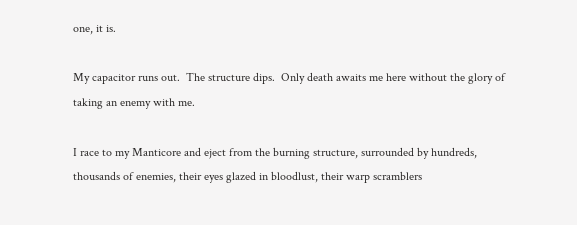one, it is.

My capacitor runs out.  The structure dips.  Only death awaits me here without the glory of taking an enemy with me.

I race to my Manticore and eject from the burning structure, surrounded by hundreds, thousands of enemies, their eyes glazed in bloodlust, their warp scramblers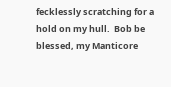fecklessly scratching for a hold on my hull.  Bob be blessed, my Manticore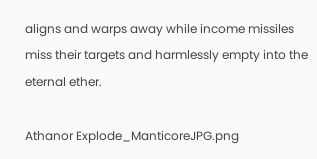aligns and warps away while income missiles miss their targets and harmlessly empty into the eternal ether.

Athanor Explode_ManticoreJPG.png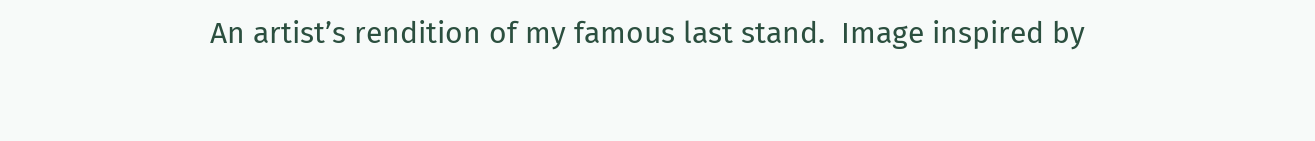An artist’s rendition of my famous last stand.  Image inspired by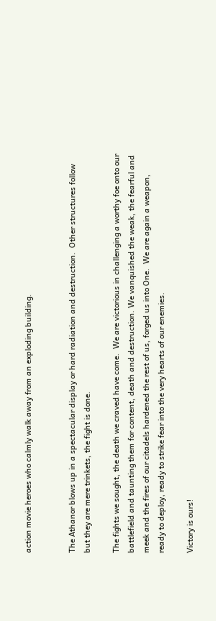action movie heroes who calmly walk away from an exploding building.


The Athanor blows up in a spectacular display or hard radiation and destruction.  Other structures follow but they are mere trinkets, the fight is done.

The fights we sought, the death we craved have come.  We are victorious in challenging a worthy foe onto our battlefield and taunting them for content, death and destruction. We vanquished the weak, the fearful and meek and the fires of our citadels hardened the rest of us, forged us into One.  We are again a weapon, ready to deploy, ready to strike fear into the very hearts of our enemies.

Victory is ours!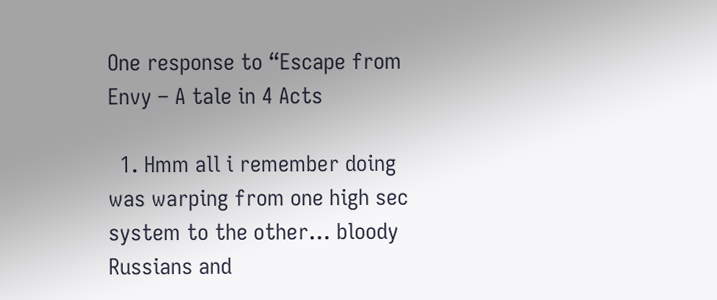One response to “Escape from Envy – A tale in 4 Acts

  1. Hmm all i remember doing was warping from one high sec system to the other… bloody Russians and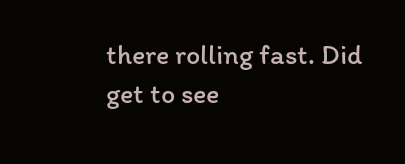there rolling fast. Did get to see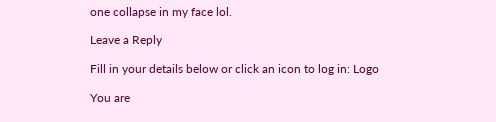one collapse in my face lol.

Leave a Reply

Fill in your details below or click an icon to log in: Logo

You are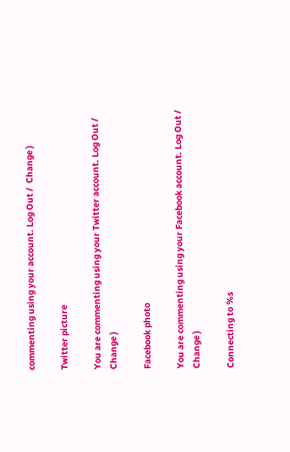commenting using your account. Log Out /  Change )

Twitter picture

You are commenting using your Twitter account. Log Out /  Change )

Facebook photo

You are commenting using your Facebook account. Log Out /  Change )

Connecting to %s